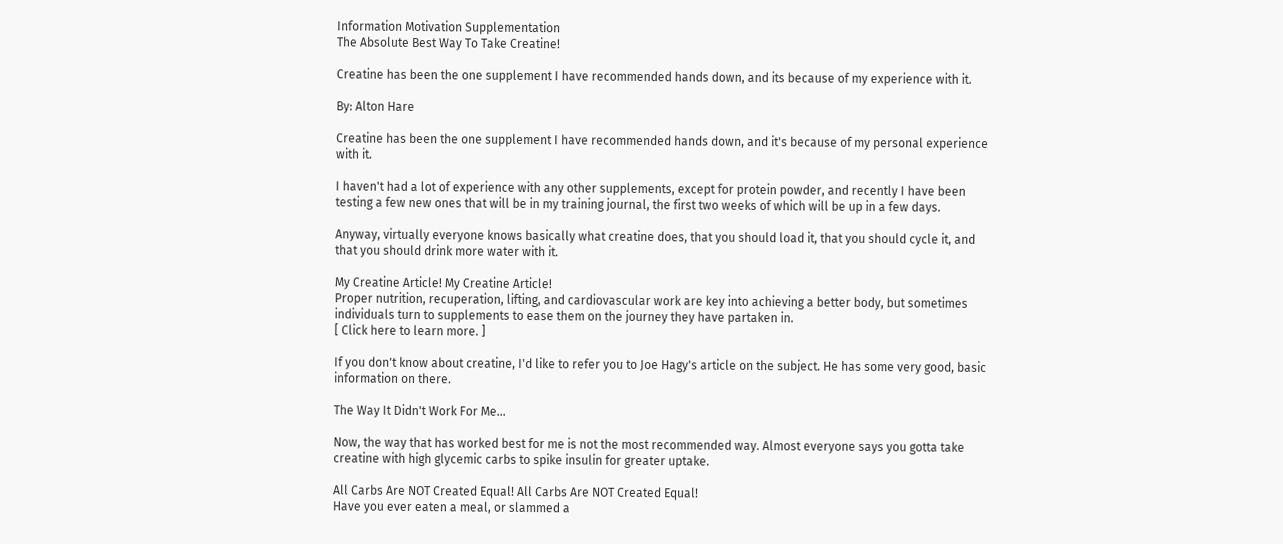Information Motivation Supplementation
The Absolute Best Way To Take Creatine!

Creatine has been the one supplement I have recommended hands down, and its because of my experience with it.

By: Alton Hare

Creatine has been the one supplement I have recommended hands down, and it's because of my personal experience with it.

I haven't had a lot of experience with any other supplements, except for protein powder, and recently I have been testing a few new ones that will be in my training journal, the first two weeks of which will be up in a few days.

Anyway, virtually everyone knows basically what creatine does, that you should load it, that you should cycle it, and that you should drink more water with it.

My Creatine Article! My Creatine Article!
Proper nutrition, recuperation, lifting, and cardiovascular work are key into achieving a better body, but sometimes individuals turn to supplements to ease them on the journey they have partaken in.
[ Click here to learn more. ]

If you don't know about creatine, I'd like to refer you to Joe Hagy's article on the subject. He has some very good, basic information on there.

The Way It Didn't Work For Me...

Now, the way that has worked best for me is not the most recommended way. Almost everyone says you gotta take creatine with high glycemic carbs to spike insulin for greater uptake.

All Carbs Are NOT Created Equal! All Carbs Are NOT Created Equal!
Have you ever eaten a meal, or slammed a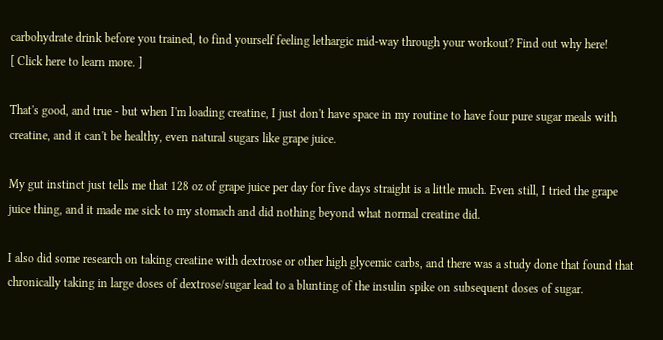carbohydrate drink before you trained, to find yourself feeling lethargic mid-way through your workout? Find out why here!
[ Click here to learn more. ]

That's good, and true - but when I'm loading creatine, I just don't have space in my routine to have four pure sugar meals with creatine, and it can't be healthy, even natural sugars like grape juice.

My gut instinct just tells me that 128 oz of grape juice per day for five days straight is a little much. Even still, I tried the grape juice thing, and it made me sick to my stomach and did nothing beyond what normal creatine did.

I also did some research on taking creatine with dextrose or other high glycemic carbs, and there was a study done that found that chronically taking in large doses of dextrose/sugar lead to a blunting of the insulin spike on subsequent doses of sugar.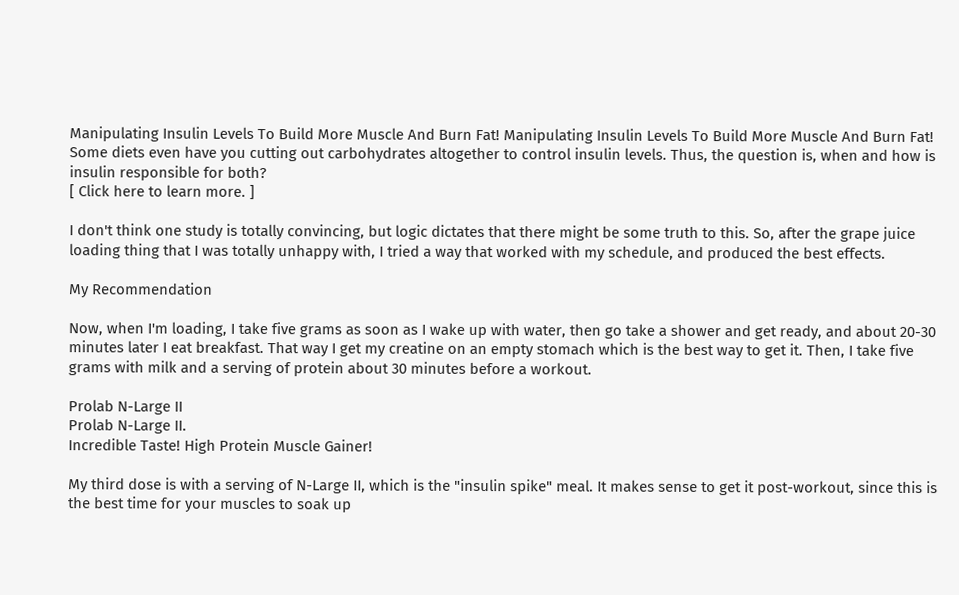Manipulating Insulin Levels To Build More Muscle And Burn Fat! Manipulating Insulin Levels To Build More Muscle And Burn Fat!
Some diets even have you cutting out carbohydrates altogether to control insulin levels. Thus, the question is, when and how is insulin responsible for both?
[ Click here to learn more. ]

I don't think one study is totally convincing, but logic dictates that there might be some truth to this. So, after the grape juice loading thing that I was totally unhappy with, I tried a way that worked with my schedule, and produced the best effects.

My Recommendation

Now, when I'm loading, I take five grams as soon as I wake up with water, then go take a shower and get ready, and about 20-30 minutes later I eat breakfast. That way I get my creatine on an empty stomach which is the best way to get it. Then, I take five grams with milk and a serving of protein about 30 minutes before a workout.

Prolab N-Large II
Prolab N-Large II.
Incredible Taste! High Protein Muscle Gainer!

My third dose is with a serving of N-Large II, which is the "insulin spike" meal. It makes sense to get it post-workout, since this is the best time for your muscles to soak up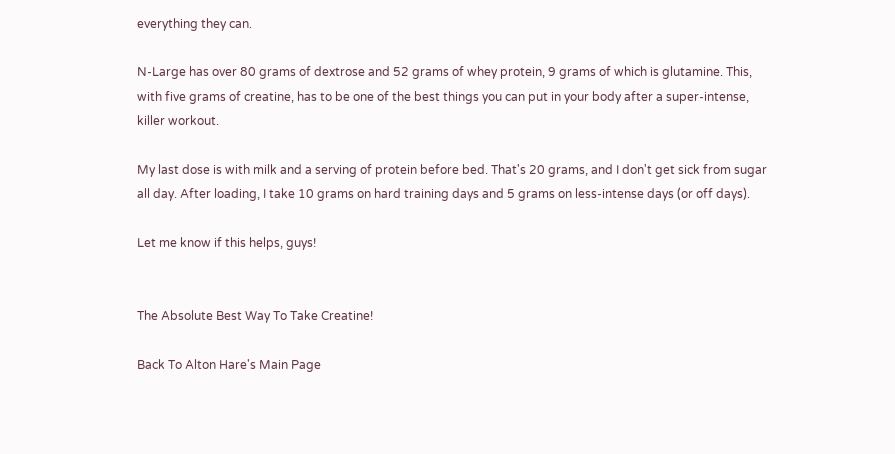everything they can.

N-Large has over 80 grams of dextrose and 52 grams of whey protein, 9 grams of which is glutamine. This, with five grams of creatine, has to be one of the best things you can put in your body after a super-intense, killer workout.

My last dose is with milk and a serving of protein before bed. That's 20 grams, and I don't get sick from sugar all day. After loading, I take 10 grams on hard training days and 5 grams on less-intense days (or off days).

Let me know if this helps, guys!


The Absolute Best Way To Take Creatine!

Back To Alton Hare's Main Page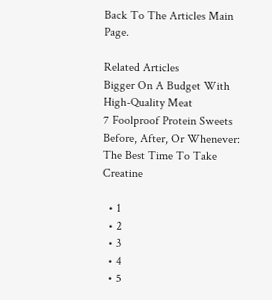Back To The Articles Main Page.

Related Articles
Bigger On A Budget With High-Quality Meat
7 Foolproof Protein Sweets
Before, After, Or Whenever: The Best Time To Take Creatine

  • 1
  • 2
  • 3
  • 4
  • 5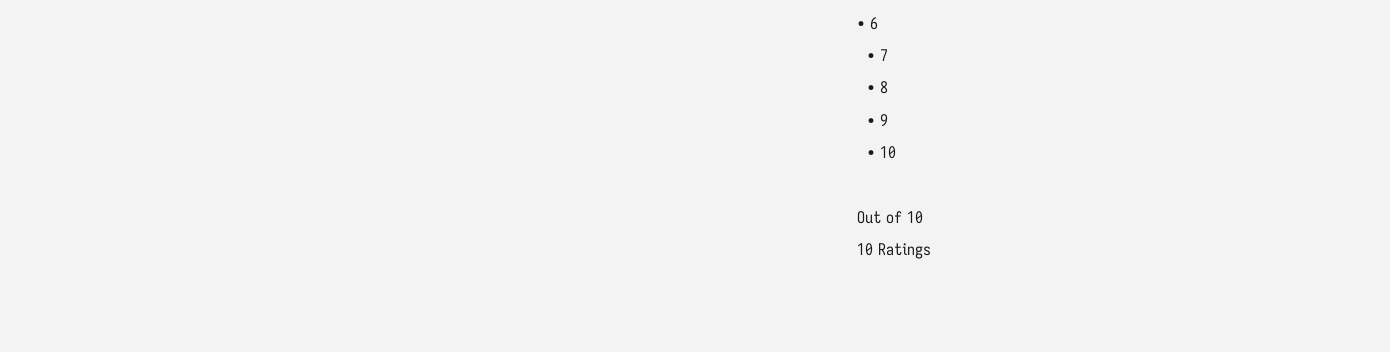• 6
  • 7
  • 8
  • 9
  • 10

Out of 10
10 Ratings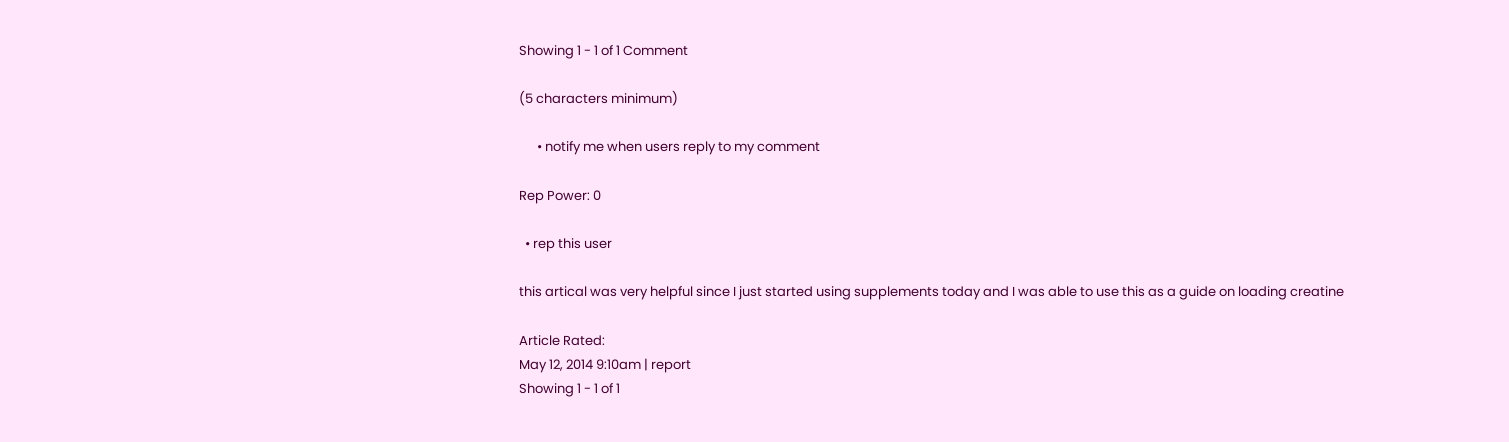Showing 1 - 1 of 1 Comment

(5 characters minimum)

      • notify me when users reply to my comment

Rep Power: 0

  • rep this user

this artical was very helpful since I just started using supplements today and I was able to use this as a guide on loading creatine

Article Rated:
May 12, 2014 9:10am | report
Showing 1 - 1 of 1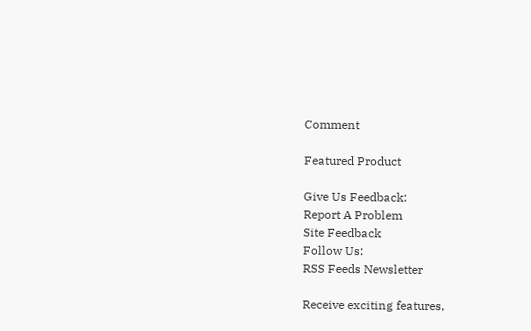Comment

Featured Product

Give Us Feedback:
Report A Problem
Site Feedback
Follow Us:
RSS Feeds Newsletter

Receive exciting features,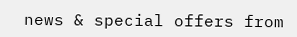news & special offers from